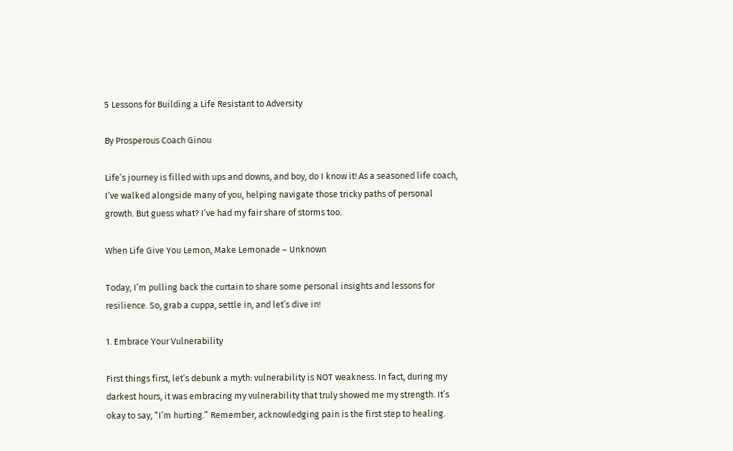5 Lessons for Building a Life Resistant to Adversity

By Prosperous Coach Ginou

Life’s journey is filled with ups and downs, and boy, do I know it! As a seasoned life coach, I’ve walked alongside many of you, helping navigate those tricky paths of personal growth. But guess what? I’ve had my fair share of storms too.

When Life Give You Lemon, Make Lemonade – Unknown

Today, I’m pulling back the curtain to share some personal insights and lessons for resilience. So, grab a cuppa, settle in, and let’s dive in!

1. Embrace Your Vulnerability

First things first, let’s debunk a myth: vulnerability is NOT weakness. In fact, during my darkest hours, it was embracing my vulnerability that truly showed me my strength. It’s okay to say, “I’m hurting.” Remember, acknowledging pain is the first step to healing.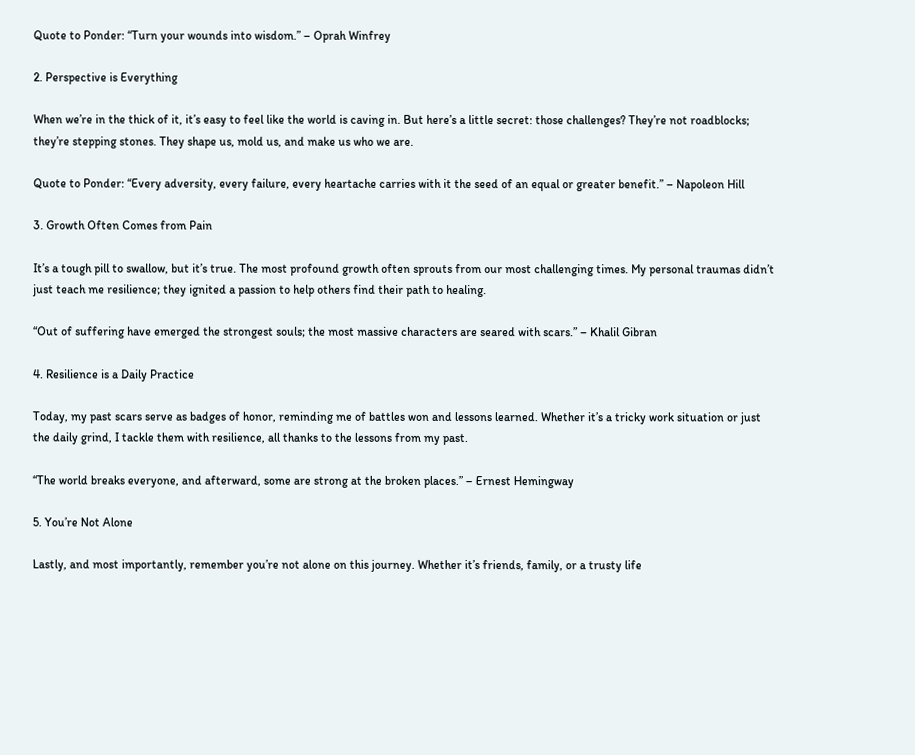Quote to Ponder: “Turn your wounds into wisdom.” – Oprah Winfrey

2. Perspective is Everything

When we’re in the thick of it, it’s easy to feel like the world is caving in. But here’s a little secret: those challenges? They’re not roadblocks; they’re stepping stones. They shape us, mold us, and make us who we are.

Quote to Ponder: “Every adversity, every failure, every heartache carries with it the seed of an equal or greater benefit.” – Napoleon Hill

3. Growth Often Comes from Pain

It’s a tough pill to swallow, but it’s true. The most profound growth often sprouts from our most challenging times. My personal traumas didn’t just teach me resilience; they ignited a passion to help others find their path to healing.

“Out of suffering have emerged the strongest souls; the most massive characters are seared with scars.” – Khalil Gibran

4. Resilience is a Daily Practice

Today, my past scars serve as badges of honor, reminding me of battles won and lessons learned. Whether it’s a tricky work situation or just the daily grind, I tackle them with resilience, all thanks to the lessons from my past.

“The world breaks everyone, and afterward, some are strong at the broken places.” – Ernest Hemingway

5. You’re Not Alone

Lastly, and most importantly, remember you’re not alone on this journey. Whether it’s friends, family, or a trusty life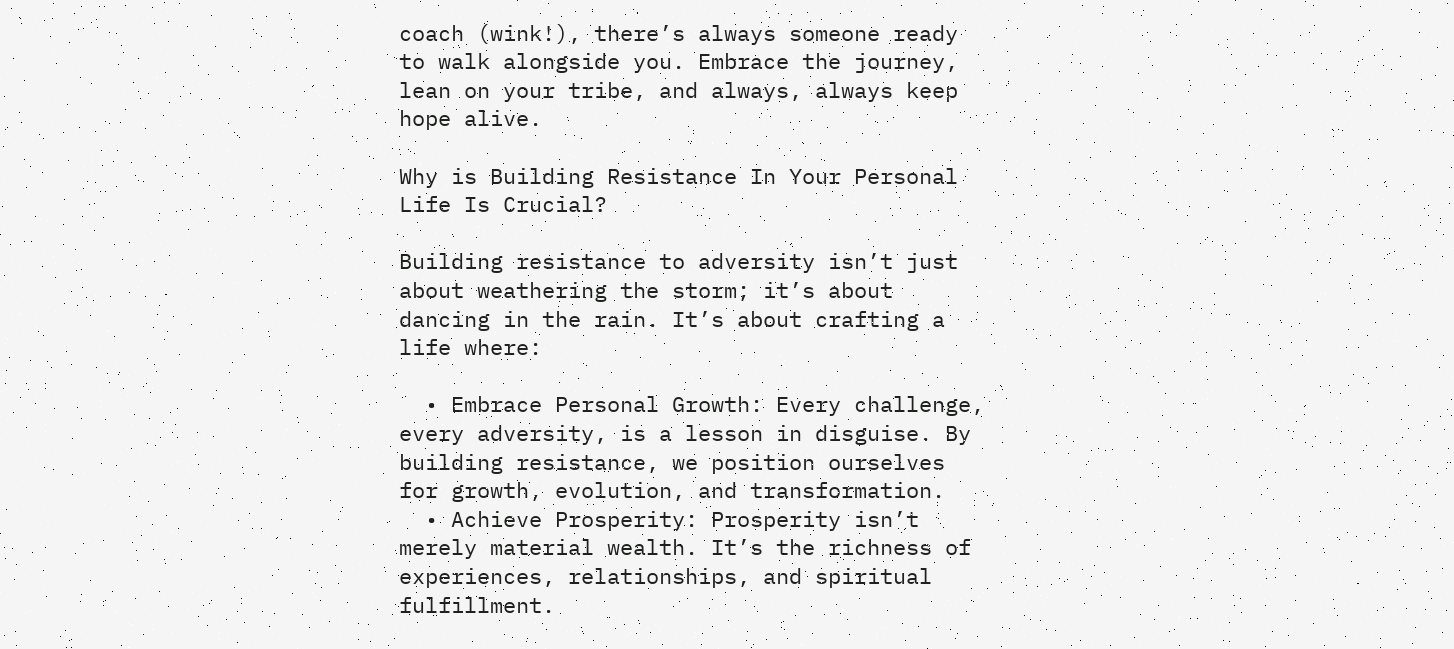coach (wink!), there’s always someone ready to walk alongside you. Embrace the journey, lean on your tribe, and always, always keep hope alive.

Why is Building Resistance In Your Personal Life Is Crucial?

Building resistance to adversity isn’t just about weathering the storm; it’s about dancing in the rain. It’s about crafting a life where:

  • Embrace Personal Growth: Every challenge, every adversity, is a lesson in disguise. By building resistance, we position ourselves for growth, evolution, and transformation.
  • Achieve Prosperity: Prosperity isn’t merely material wealth. It’s the richness of experiences, relationships, and spiritual fulfillment.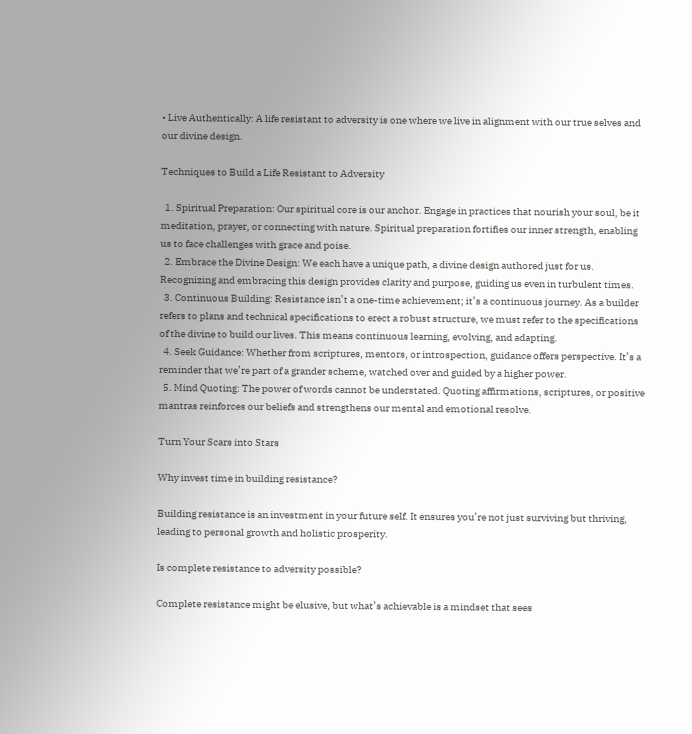• Live Authentically: A life resistant to adversity is one where we live in alignment with our true selves and our divine design.

Techniques to Build a Life Resistant to Adversity

  1. Spiritual Preparation: Our spiritual core is our anchor. Engage in practices that nourish your soul, be it meditation, prayer, or connecting with nature. Spiritual preparation fortifies our inner strength, enabling us to face challenges with grace and poise.
  2. Embrace the Divine Design: We each have a unique path, a divine design authored just for us. Recognizing and embracing this design provides clarity and purpose, guiding us even in turbulent times.
  3. Continuous Building: Resistance isn’t a one-time achievement; it’s a continuous journey. As a builder refers to plans and technical specifications to erect a robust structure, we must refer to the specifications of the divine to build our lives. This means continuous learning, evolving, and adapting.
  4. Seek Guidance: Whether from scriptures, mentors, or introspection, guidance offers perspective. It’s a reminder that we’re part of a grander scheme, watched over and guided by a higher power.
  5. Mind Quoting: The power of words cannot be understated. Quoting affirmations, scriptures, or positive mantras reinforces our beliefs and strengthens our mental and emotional resolve.

Turn Your Scars into Stars

Why invest time in building resistance?

Building resistance is an investment in your future self. It ensures you’re not just surviving but thriving, leading to personal growth and holistic prosperity.

Is complete resistance to adversity possible?

Complete resistance might be elusive, but what’s achievable is a mindset that sees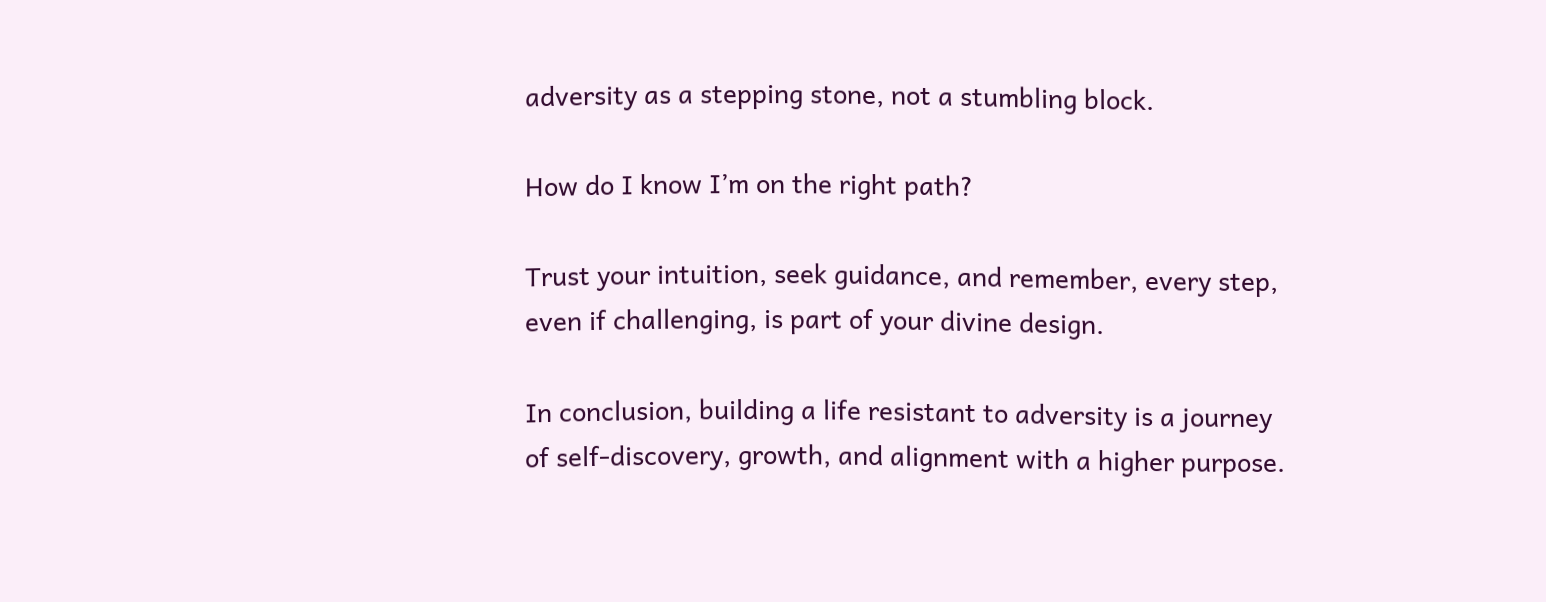adversity as a stepping stone, not a stumbling block.

How do I know I’m on the right path?

Trust your intuition, seek guidance, and remember, every step, even if challenging, is part of your divine design.

In conclusion, building a life resistant to adversity is a journey of self-discovery, growth, and alignment with a higher purpose.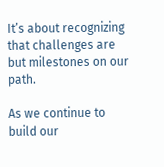It’s about recognizing that challenges are but milestones on our path.

As we continue to build our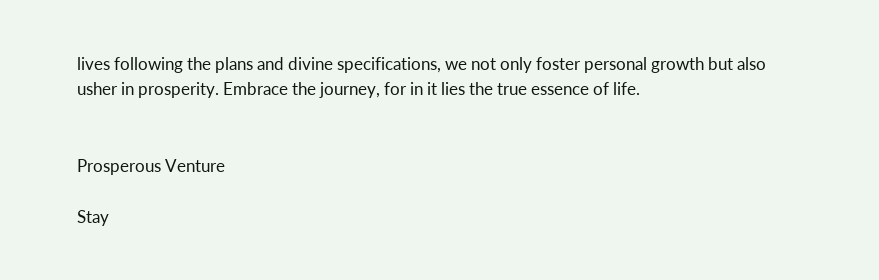lives following the plans and divine specifications, we not only foster personal growth but also usher in prosperity. Embrace the journey, for in it lies the true essence of life.


Prosperous Venture

Stay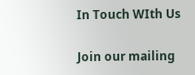In Touch WIth Us

Join our mailing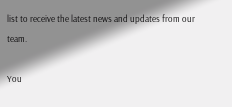list to receive the latest news and updates from our team.

You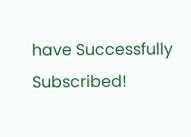have Successfully Subscribed!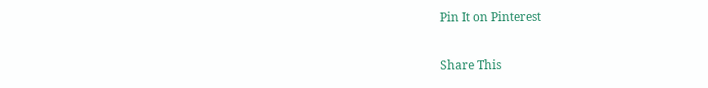Pin It on Pinterest

Share This